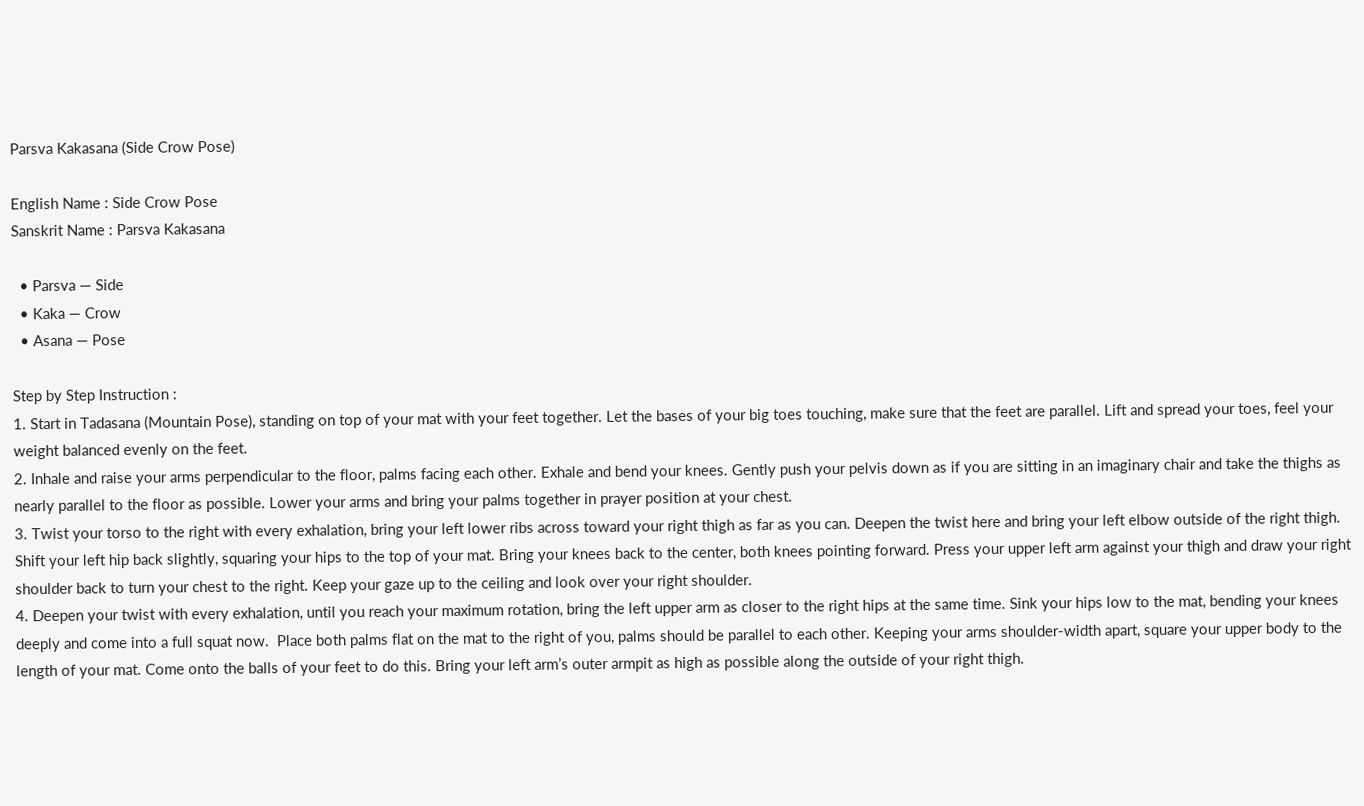Parsva Kakasana (Side Crow Pose)

English Name : Side Crow Pose
Sanskrit Name : Parsva Kakasana

  • Parsva — Side
  • Kaka — Crow
  • Asana — Pose

Step by Step Instruction :
1. Start in Tadasana (Mountain Pose), standing on top of your mat with your feet together. Let the bases of your big toes touching, make sure that the feet are parallel. Lift and spread your toes, feel your weight balanced evenly on the feet.
2. Inhale and raise your arms perpendicular to the floor, palms facing each other. Exhale and bend your knees. Gently push your pelvis down as if you are sitting in an imaginary chair and take the thighs as nearly parallel to the floor as possible. Lower your arms and bring your palms together in prayer position at your chest.
3. Twist your torso to the right with every exhalation, bring your left lower ribs across toward your right thigh as far as you can. Deepen the twist here and bring your left elbow outside of the right thigh. Shift your left hip back slightly, squaring your hips to the top of your mat. Bring your knees back to the center, both knees pointing forward. Press your upper left arm against your thigh and draw your right shoulder back to turn your chest to the right. Keep your gaze up to the ceiling and look over your right shoulder.
4. Deepen your twist with every exhalation, until you reach your maximum rotation, bring the left upper arm as closer to the right hips at the same time. Sink your hips low to the mat, bending your knees deeply and come into a full squat now.  Place both palms flat on the mat to the right of you, palms should be parallel to each other. Keeping your arms shoulder-width apart, square your upper body to the length of your mat. Come onto the balls of your feet to do this. Bring your left arm’s outer armpit as high as possible along the outside of your right thigh.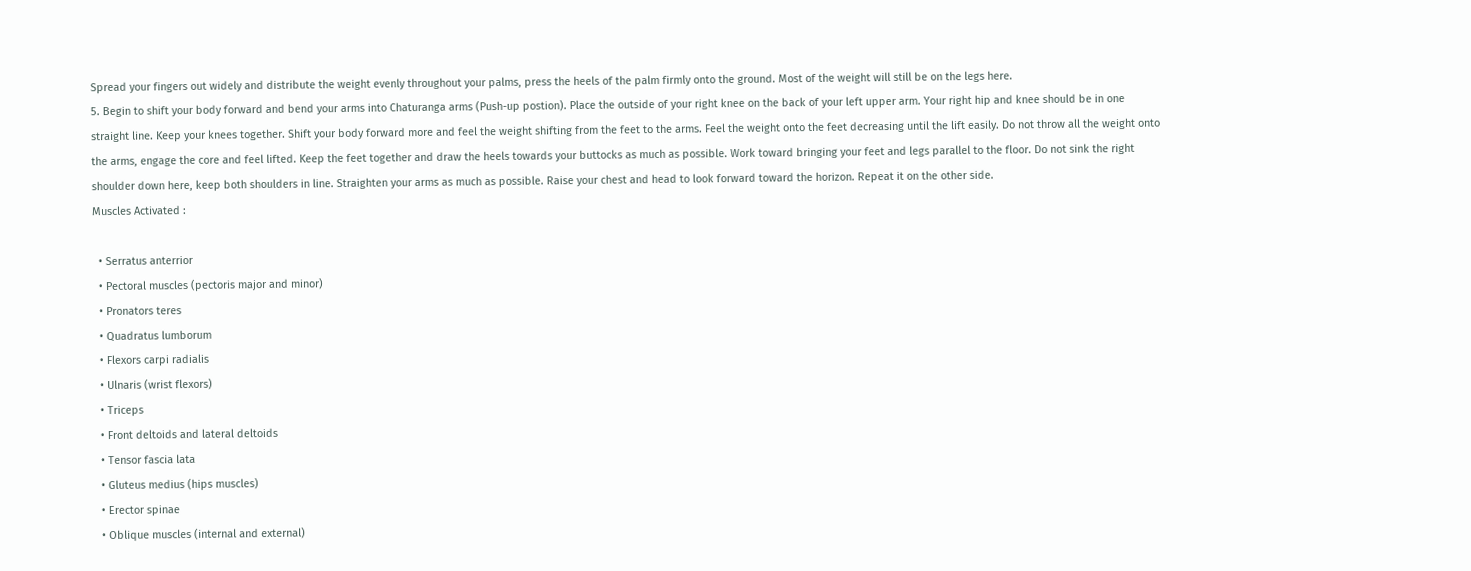Spread your fingers out widely and distribute the weight evenly throughout your palms, press the heels of the palm firmly onto the ground. Most of the weight will still be on the legs here.
5. Begin to shift your body forward and bend your arms into Chaturanga arms (Push-up postion). Place the outside of your right knee on the back of your left upper arm. Your right hip and knee should be in one straight line. Keep your knees together. Shift your body forward more and feel the weight shifting from the feet to the arms. Feel the weight onto the feet decreasing until the lift easily. Do not throw all the weight onto the arms, engage the core and feel lifted. Keep the feet together and draw the heels towards your buttocks as much as possible. Work toward bringing your feet and legs parallel to the floor. Do not sink the right shoulder down here, keep both shoulders in line. Straighten your arms as much as possible. Raise your chest and head to look forward toward the horizon. Repeat it on the other side.
Muscles Activated :

  • Serratus anterrior
  • Pectoral muscles (pectoris major and minor)
  • Pronators teres
  • Quadratus lumborum
  • Flexors carpi radialis
  • Ulnaris (wrist flexors)
  • Triceps
  • Front deltoids and lateral deltoids
  • Tensor fascia lata
  • Gluteus medius (hips muscles)
  • Erector spinae
  • Oblique muscles (internal and external)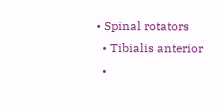• Spinal rotators
  • Tibialis anterior
  •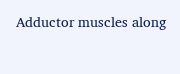Adductor muscles along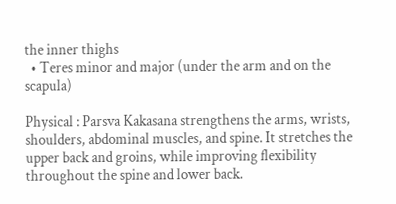the inner thighs
  • Teres minor and major (under the arm and on the scapula)

Physical : Parsva Kakasana strengthens the arms, wrists, shoulders, abdominal muscles, and spine. It stretches the upper back and groins, while improving flexibility throughout the spine and lower back.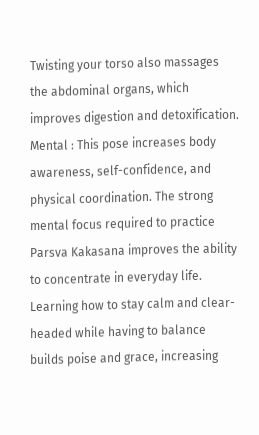Twisting your torso also massages the abdominal organs, which improves digestion and detoxification.
Mental : This pose increases body awareness, self-confidence, and physical coordination. The strong mental focus required to practice Parsva Kakasana improves the ability to concentrate in everyday life. Learning how to stay calm and clear-headed while having to balance builds poise and grace, increasing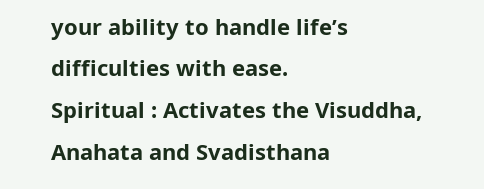your ability to handle life’s difficulties with ease.
Spiritual : Activates the Visuddha, Anahata and Svadisthana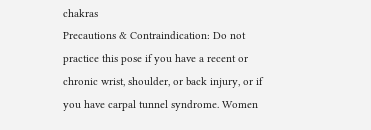chakras
Precautions & Contraindication: Do not practice this pose if you have a recent or chronic wrist, shoulder, or back injury, or if you have carpal tunnel syndrome. Women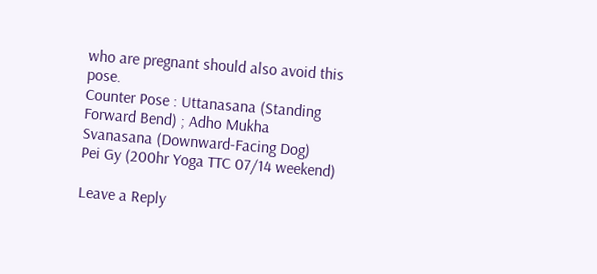who are pregnant should also avoid this pose.
Counter Pose : Uttanasana (Standing Forward Bend) ; Adho Mukha Svanasana (Downward-Facing Dog)
Pei Gy (200hr Yoga TTC 07/14 weekend)

Leave a Reply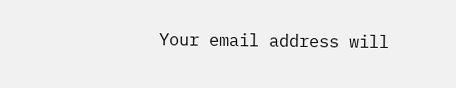Your email address will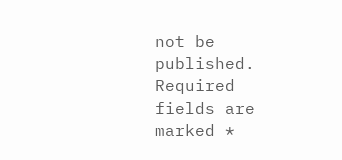not be published. Required fields are marked *